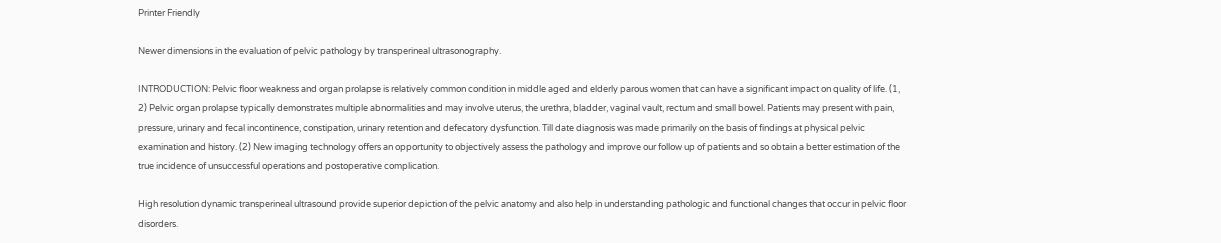Printer Friendly

Newer dimensions in the evaluation of pelvic pathology by transperineal ultrasonography.

INTRODUCTION: Pelvic floor weakness and organ prolapse is relatively common condition in middle aged and elderly parous women that can have a significant impact on quality of life. (1, 2) Pelvic organ prolapse typically demonstrates multiple abnormalities and may involve uterus, the urethra, bladder, vaginal vault, rectum and small bowel. Patients may present with pain, pressure, urinary and fecal incontinence, constipation, urinary retention and defecatory dysfunction. Till date diagnosis was made primarily on the basis of findings at physical pelvic examination and history. (2) New imaging technology offers an opportunity to objectively assess the pathology and improve our follow up of patients and so obtain a better estimation of the true incidence of unsuccessful operations and postoperative complication.

High resolution dynamic transperineal ultrasound provide superior depiction of the pelvic anatomy and also help in understanding pathologic and functional changes that occur in pelvic floor disorders.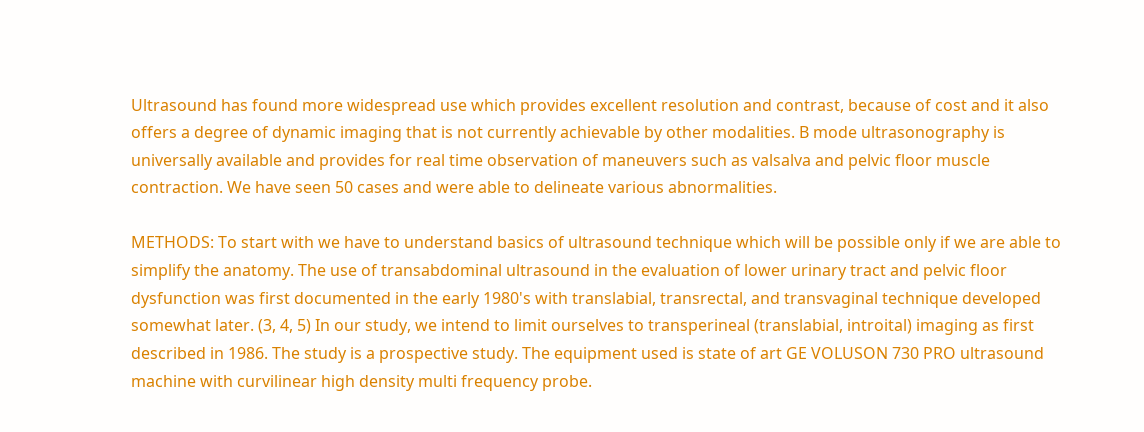Ultrasound has found more widespread use which provides excellent resolution and contrast, because of cost and it also offers a degree of dynamic imaging that is not currently achievable by other modalities. B mode ultrasonography is universally available and provides for real time observation of maneuvers such as valsalva and pelvic floor muscle contraction. We have seen 50 cases and were able to delineate various abnormalities.

METHODS: To start with we have to understand basics of ultrasound technique which will be possible only if we are able to simplify the anatomy. The use of transabdominal ultrasound in the evaluation of lower urinary tract and pelvic floor dysfunction was first documented in the early 1980's with translabial, transrectal, and transvaginal technique developed somewhat later. (3, 4, 5) In our study, we intend to limit ourselves to transperineal (translabial, introital) imaging as first described in 1986. The study is a prospective study. The equipment used is state of art GE VOLUSON 730 PRO ultrasound machine with curvilinear high density multi frequency probe.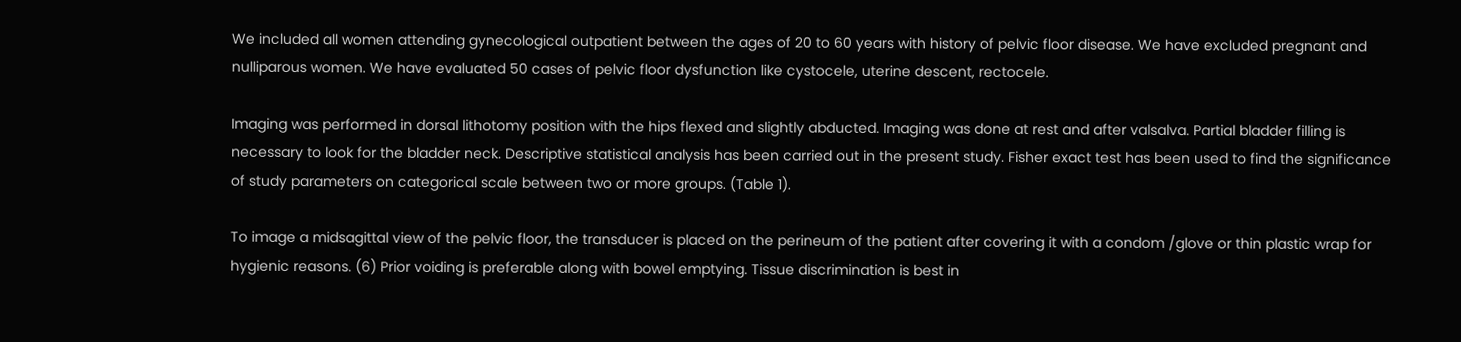We included all women attending gynecological outpatient between the ages of 20 to 60 years with history of pelvic floor disease. We have excluded pregnant and nulliparous women. We have evaluated 50 cases of pelvic floor dysfunction like cystocele, uterine descent, rectocele.

Imaging was performed in dorsal lithotomy position with the hips flexed and slightly abducted. Imaging was done at rest and after valsalva. Partial bladder filling is necessary to look for the bladder neck. Descriptive statistical analysis has been carried out in the present study. Fisher exact test has been used to find the significance of study parameters on categorical scale between two or more groups. (Table 1).

To image a midsagittal view of the pelvic floor, the transducer is placed on the perineum of the patient after covering it with a condom /glove or thin plastic wrap for hygienic reasons. (6) Prior voiding is preferable along with bowel emptying. Tissue discrimination is best in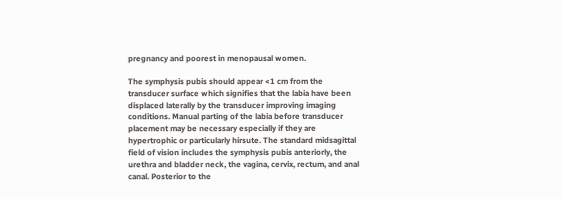pregnancy and poorest in menopausal women.

The symphysis pubis should appear <1 cm from the transducer surface which signifies that the labia have been displaced laterally by the transducer improving imaging conditions. Manual parting of the labia before transducer placement may be necessary especially if they are hypertrophic or particularly hirsute. The standard midsagittal field of vision includes the symphysis pubis anteriorly, the urethra and bladder neck, the vagina, cervix, rectum, and anal canal. Posterior to the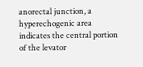anorectal junction, a hyperechogenic area indicates the central portion of the levator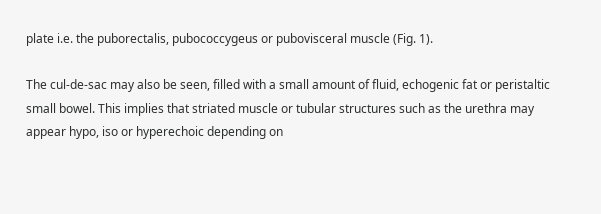plate i.e. the puborectalis, pubococcygeus or pubovisceral muscle (Fig. 1).

The cul-de-sac may also be seen, filled with a small amount of fluid, echogenic fat or peristaltic small bowel. This implies that striated muscle or tubular structures such as the urethra may appear hypo, iso or hyperechoic depending on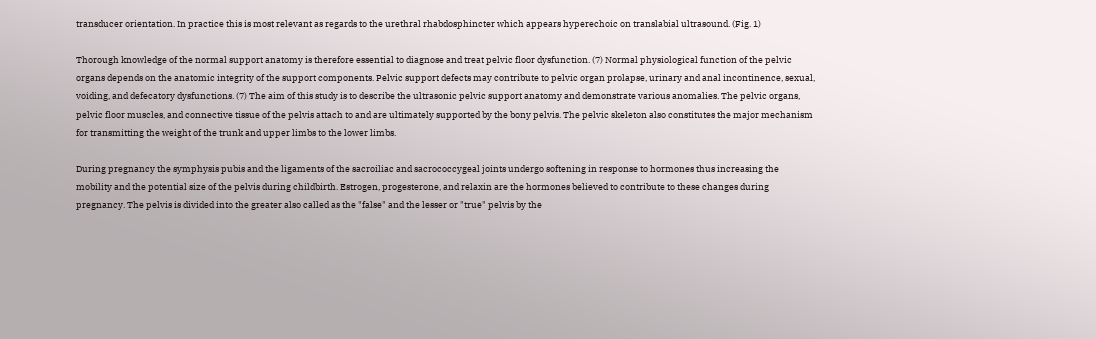transducer orientation. In practice this is most relevant as regards to the urethral rhabdosphincter which appears hyperechoic on translabial ultrasound. (Fig. 1)

Thorough knowledge of the normal support anatomy is therefore essential to diagnose and treat pelvic floor dysfunction. (7) Normal physiological function of the pelvic organs depends on the anatomic integrity of the support components. Pelvic support defects may contribute to pelvic organ prolapse, urinary and anal incontinence, sexual, voiding, and defecatory dysfunctions. (7) The aim of this study is to describe the ultrasonic pelvic support anatomy and demonstrate various anomalies. The pelvic organs, pelvic floor muscles, and connective tissue of the pelvis attach to and are ultimately supported by the bony pelvis. The pelvic skeleton also constitutes the major mechanism for transmitting the weight of the trunk and upper limbs to the lower limbs.

During pregnancy the symphysis pubis and the ligaments of the sacroiliac and sacrococcygeal joints undergo softening in response to hormones thus increasing the mobility and the potential size of the pelvis during childbirth. Estrogen, progesterone, and relaxin are the hormones believed to contribute to these changes during pregnancy. The pelvis is divided into the greater also called as the "false" and the lesser or "true" pelvis by the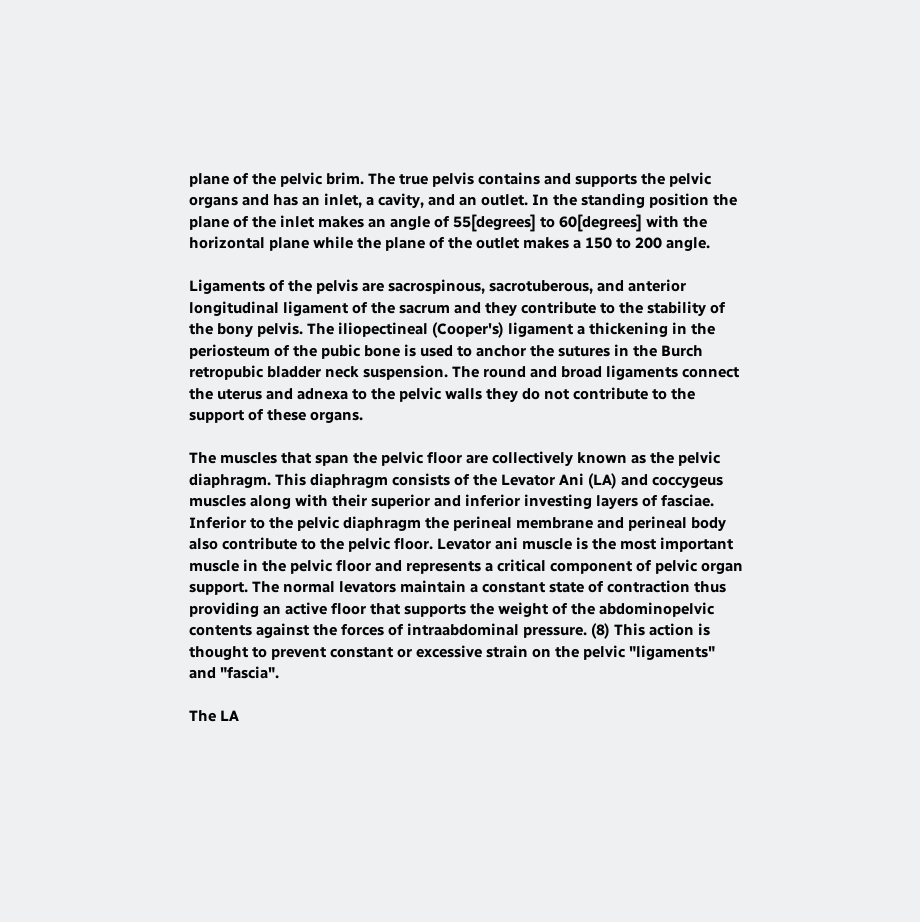plane of the pelvic brim. The true pelvis contains and supports the pelvic organs and has an inlet, a cavity, and an outlet. In the standing position the plane of the inlet makes an angle of 55[degrees] to 60[degrees] with the horizontal plane while the plane of the outlet makes a 150 to 200 angle.

Ligaments of the pelvis are sacrospinous, sacrotuberous, and anterior longitudinal ligament of the sacrum and they contribute to the stability of the bony pelvis. The iliopectineal (Cooper's) ligament a thickening in the periosteum of the pubic bone is used to anchor the sutures in the Burch retropubic bladder neck suspension. The round and broad ligaments connect the uterus and adnexa to the pelvic walls they do not contribute to the support of these organs.

The muscles that span the pelvic floor are collectively known as the pelvic diaphragm. This diaphragm consists of the Levator Ani (LA) and coccygeus muscles along with their superior and inferior investing layers of fasciae. Inferior to the pelvic diaphragm the perineal membrane and perineal body also contribute to the pelvic floor. Levator ani muscle is the most important muscle in the pelvic floor and represents a critical component of pelvic organ support. The normal levators maintain a constant state of contraction thus providing an active floor that supports the weight of the abdominopelvic contents against the forces of intraabdominal pressure. (8) This action is thought to prevent constant or excessive strain on the pelvic "ligaments" and "fascia".

The LA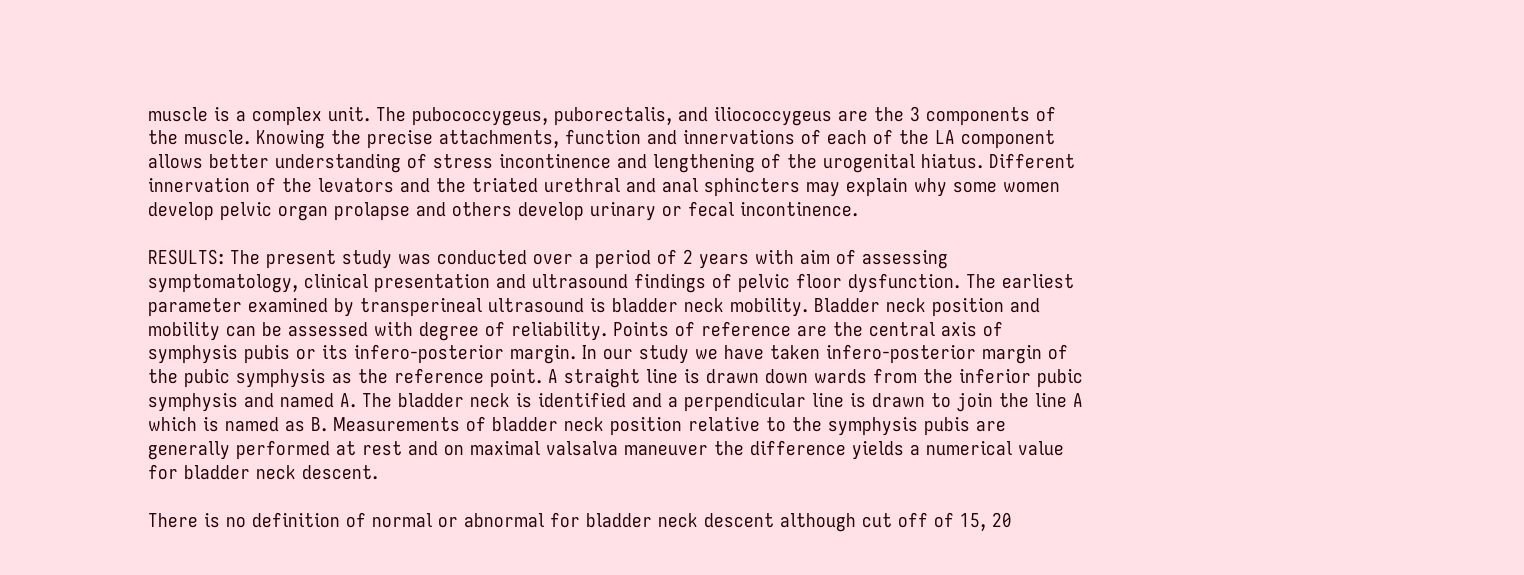muscle is a complex unit. The pubococcygeus, puborectalis, and iliococcygeus are the 3 components of the muscle. Knowing the precise attachments, function and innervations of each of the LA component allows better understanding of stress incontinence and lengthening of the urogenital hiatus. Different innervation of the levators and the triated urethral and anal sphincters may explain why some women develop pelvic organ prolapse and others develop urinary or fecal incontinence.

RESULTS: The present study was conducted over a period of 2 years with aim of assessing symptomatology, clinical presentation and ultrasound findings of pelvic floor dysfunction. The earliest parameter examined by transperineal ultrasound is bladder neck mobility. Bladder neck position and mobility can be assessed with degree of reliability. Points of reference are the central axis of symphysis pubis or its infero-posterior margin. In our study we have taken infero-posterior margin of the pubic symphysis as the reference point. A straight line is drawn down wards from the inferior pubic symphysis and named A. The bladder neck is identified and a perpendicular line is drawn to join the line A which is named as B. Measurements of bladder neck position relative to the symphysis pubis are generally performed at rest and on maximal valsalva maneuver the difference yields a numerical value for bladder neck descent.

There is no definition of normal or abnormal for bladder neck descent although cut off of 15, 20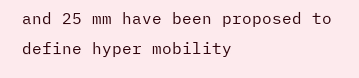and 25 mm have been proposed to define hyper mobility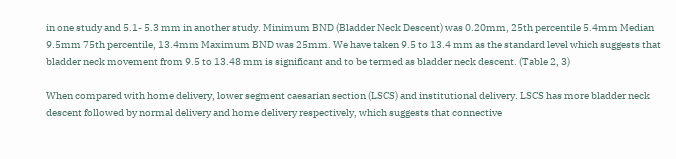in one study and 5.1- 5.3 mm in another study. Minimum BND (Bladder Neck Descent) was 0.20mm, 25th percentile 5.4mm Median 9.5mm 75th percentile, 13.4mm Maximum BND was 25mm. We have taken 9.5 to 13.4 mm as the standard level which suggests that bladder neck movement from 9.5 to 13.48 mm is significant and to be termed as bladder neck descent. (Table 2, 3)

When compared with home delivery, lower segment caesarian section (LSCS) and institutional delivery. LSCS has more bladder neck descent followed by normal delivery and home delivery respectively, which suggests that connective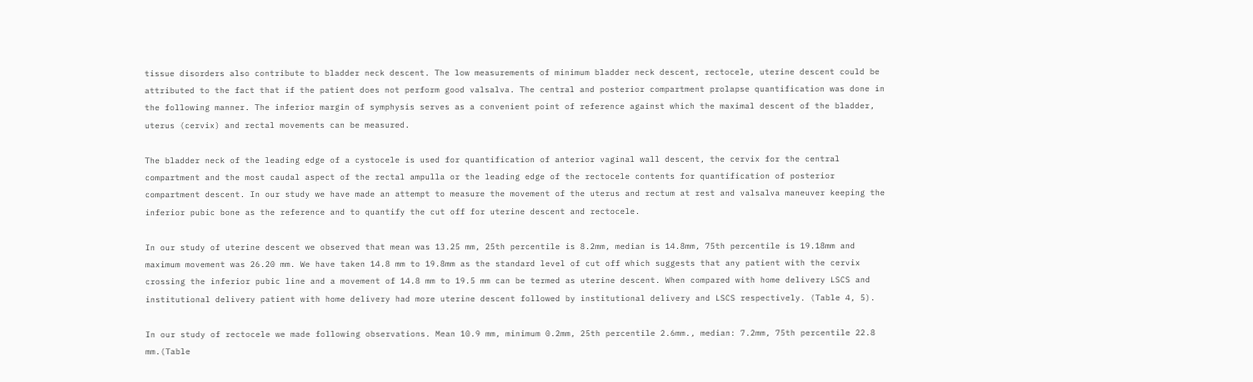tissue disorders also contribute to bladder neck descent. The low measurements of minimum bladder neck descent, rectocele, uterine descent could be attributed to the fact that if the patient does not perform good valsalva. The central and posterior compartment prolapse quantification was done in the following manner. The inferior margin of symphysis serves as a convenient point of reference against which the maximal descent of the bladder, uterus (cervix) and rectal movements can be measured.

The bladder neck of the leading edge of a cystocele is used for quantification of anterior vaginal wall descent, the cervix for the central compartment and the most caudal aspect of the rectal ampulla or the leading edge of the rectocele contents for quantification of posterior compartment descent. In our study we have made an attempt to measure the movement of the uterus and rectum at rest and valsalva maneuver keeping the inferior pubic bone as the reference and to quantify the cut off for uterine descent and rectocele.

In our study of uterine descent we observed that mean was 13.25 mm, 25th percentile is 8.2mm, median is 14.8mm, 75th percentile is 19.18mm and maximum movement was 26.20 mm. We have taken 14.8 mm to 19.8mm as the standard level of cut off which suggests that any patient with the cervix crossing the inferior pubic line and a movement of 14.8 mm to 19.5 mm can be termed as uterine descent. When compared with home delivery LSCS and institutional delivery patient with home delivery had more uterine descent followed by institutional delivery and LSCS respectively. (Table 4, 5).

In our study of rectocele we made following observations. Mean 10.9 mm, minimum 0.2mm, 25th percentile 2.6mm., median: 7.2mm, 75th percentile 22.8 mm.(Table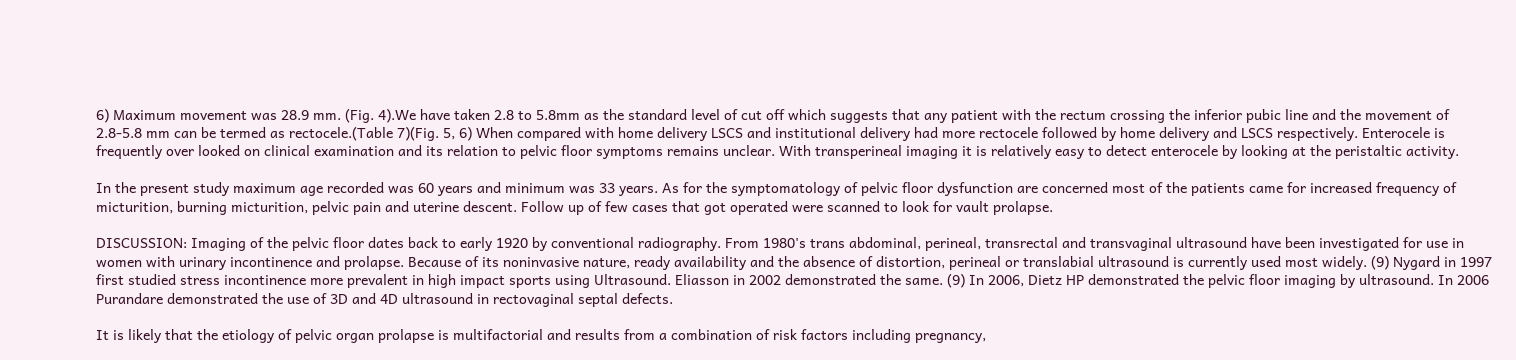6) Maximum movement was 28.9 mm. (Fig. 4).We have taken 2.8 to 5.8mm as the standard level of cut off which suggests that any patient with the rectum crossing the inferior pubic line and the movement of 2.8-5.8 mm can be termed as rectocele.(Table 7)(Fig. 5, 6) When compared with home delivery LSCS and institutional delivery had more rectocele followed by home delivery and LSCS respectively. Enterocele is frequently over looked on clinical examination and its relation to pelvic floor symptoms remains unclear. With transperineal imaging it is relatively easy to detect enterocele by looking at the peristaltic activity.

In the present study maximum age recorded was 60 years and minimum was 33 years. As for the symptomatology of pelvic floor dysfunction are concerned most of the patients came for increased frequency of micturition, burning micturition, pelvic pain and uterine descent. Follow up of few cases that got operated were scanned to look for vault prolapse.

DISCUSSION: Imaging of the pelvic floor dates back to early 1920 by conventional radiography. From 1980's trans abdominal, perineal, transrectal and transvaginal ultrasound have been investigated for use in women with urinary incontinence and prolapse. Because of its noninvasive nature, ready availability and the absence of distortion, perineal or translabial ultrasound is currently used most widely. (9) Nygard in 1997 first studied stress incontinence more prevalent in high impact sports using Ultrasound. Eliasson in 2002 demonstrated the same. (9) In 2006, Dietz HP demonstrated the pelvic floor imaging by ultrasound. In 2006 Purandare demonstrated the use of 3D and 4D ultrasound in rectovaginal septal defects.

It is likely that the etiology of pelvic organ prolapse is multifactorial and results from a combination of risk factors including pregnancy,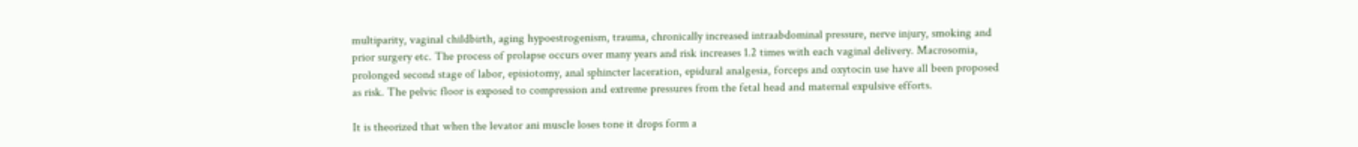multiparity, vaginal childbirth, aging hypoestrogenism, trauma, chronically increased intraabdominal pressure, nerve injury, smoking and prior surgery etc. The process of prolapse occurs over many years and risk increases 1.2 times with each vaginal delivery. Macrosomia, prolonged second stage of labor, episiotomy, anal sphincter laceration, epidural analgesia, forceps and oxytocin use have all been proposed as risk. The pelvic floor is exposed to compression and extreme pressures from the fetal head and maternal expulsive efforts.

It is theorized that when the levator ani muscle loses tone it drops form a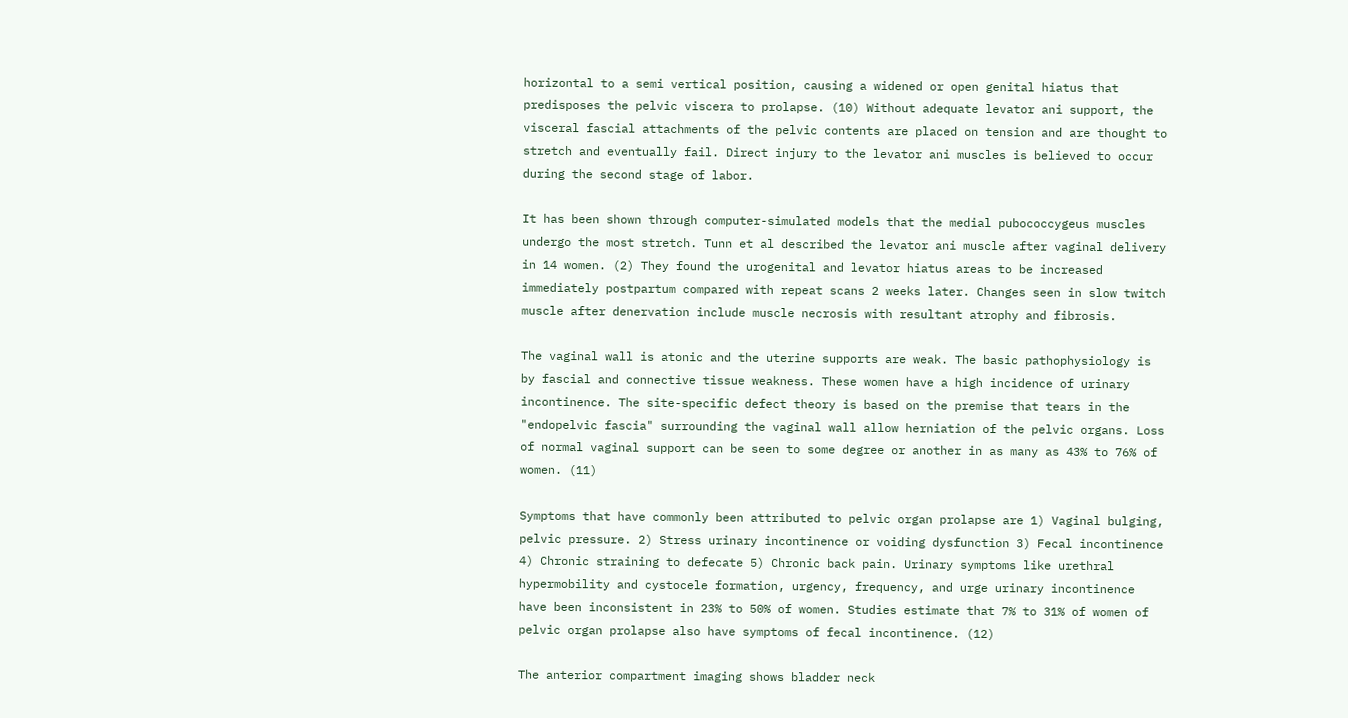horizontal to a semi vertical position, causing a widened or open genital hiatus that predisposes the pelvic viscera to prolapse. (10) Without adequate levator ani support, the visceral fascial attachments of the pelvic contents are placed on tension and are thought to stretch and eventually fail. Direct injury to the levator ani muscles is believed to occur during the second stage of labor.

It has been shown through computer-simulated models that the medial pubococcygeus muscles undergo the most stretch. Tunn et al described the levator ani muscle after vaginal delivery in 14 women. (2) They found the urogenital and levator hiatus areas to be increased immediately postpartum compared with repeat scans 2 weeks later. Changes seen in slow twitch muscle after denervation include muscle necrosis with resultant atrophy and fibrosis.

The vaginal wall is atonic and the uterine supports are weak. The basic pathophysiology is by fascial and connective tissue weakness. These women have a high incidence of urinary incontinence. The site-specific defect theory is based on the premise that tears in the "endopelvic fascia" surrounding the vaginal wall allow herniation of the pelvic organs. Loss of normal vaginal support can be seen to some degree or another in as many as 43% to 76% of women. (11)

Symptoms that have commonly been attributed to pelvic organ prolapse are 1) Vaginal bulging, pelvic pressure. 2) Stress urinary incontinence or voiding dysfunction 3) Fecal incontinence 4) Chronic straining to defecate 5) Chronic back pain. Urinary symptoms like urethral hypermobility and cystocele formation, urgency, frequency, and urge urinary incontinence have been inconsistent in 23% to 50% of women. Studies estimate that 7% to 31% of women of pelvic organ prolapse also have symptoms of fecal incontinence. (12)

The anterior compartment imaging shows bladder neck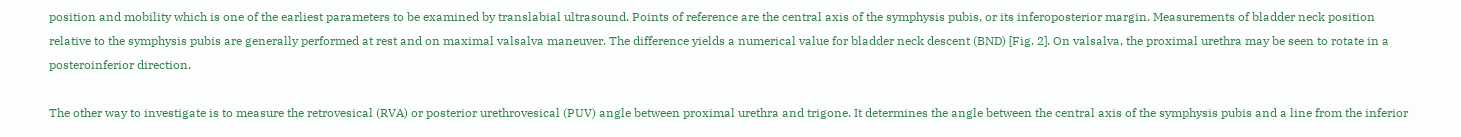position and mobility which is one of the earliest parameters to be examined by translabial ultrasound. Points of reference are the central axis of the symphysis pubis, or its inferoposterior margin. Measurements of bladder neck position relative to the symphysis pubis are generally performed at rest and on maximal valsalva maneuver. The difference yields a numerical value for bladder neck descent (BND) [Fig. 2]. On valsalva, the proximal urethra may be seen to rotate in a posteroinferior direction.

The other way to investigate is to measure the retrovesical (RVA) or posterior urethrovesical (PUV) angle between proximal urethra and trigone. It determines the angle between the central axis of the symphysis pubis and a line from the inferior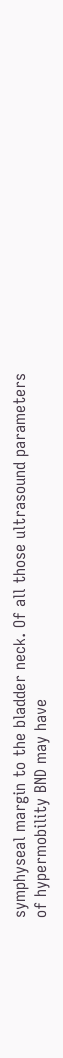symphyseal margin to the bladder neck. Of all those ultrasound parameters of hypermobility BND may have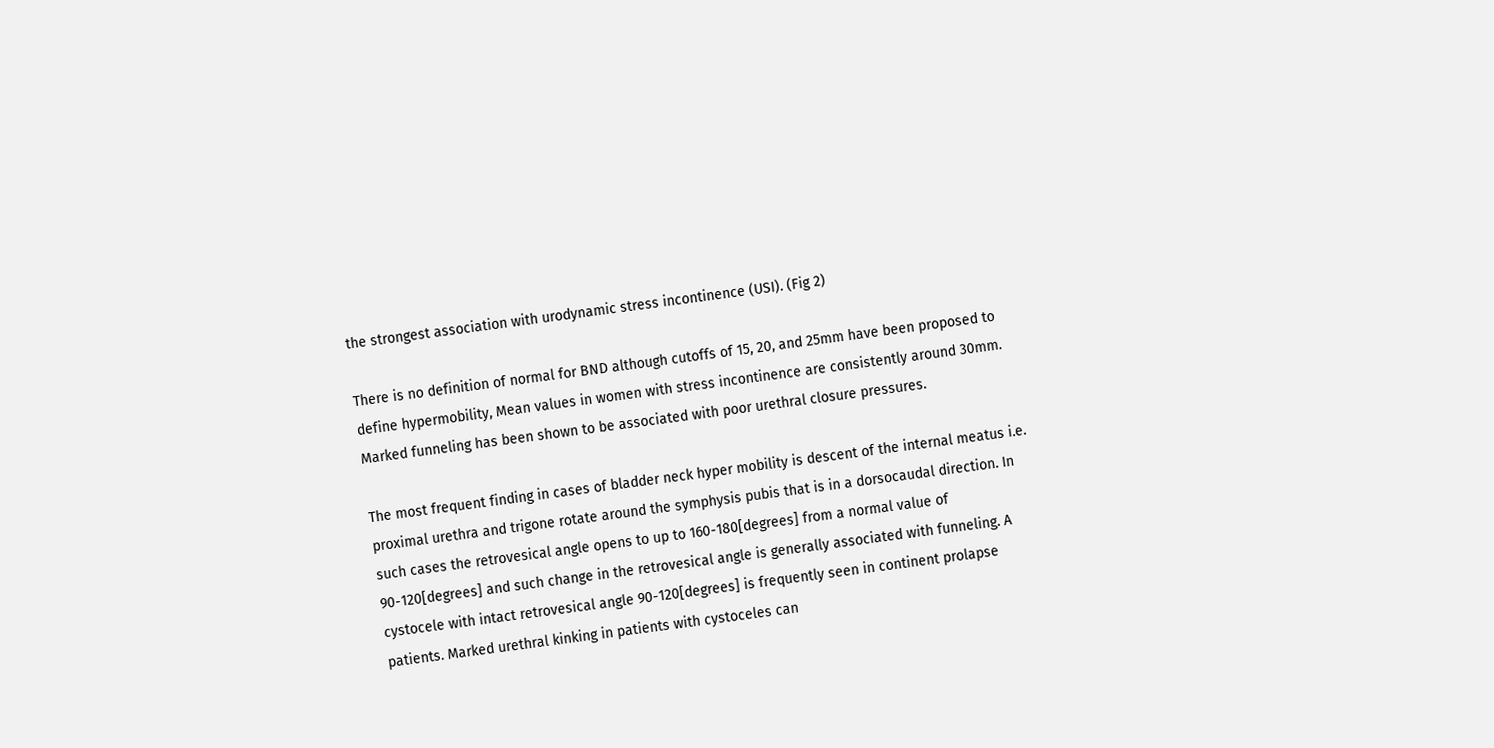the strongest association with urodynamic stress incontinence (USI). (Fig 2)

There is no definition of normal for BND although cutoffs of 15, 20, and 25mm have been proposed to define hypermobility, Mean values in women with stress incontinence are consistently around 30mm. Marked funneling has been shown to be associated with poor urethral closure pressures.

The most frequent finding in cases of bladder neck hyper mobility is descent of the internal meatus i.e. proximal urethra and trigone rotate around the symphysis pubis that is in a dorsocaudal direction. In such cases the retrovesical angle opens to up to 160-180[degrees] from a normal value of 90-120[degrees] and such change in the retrovesical angle is generally associated with funneling. A cystocele with intact retrovesical angle 90-120[degrees] is frequently seen in continent prolapse patients. Marked urethral kinking in patients with cystoceles can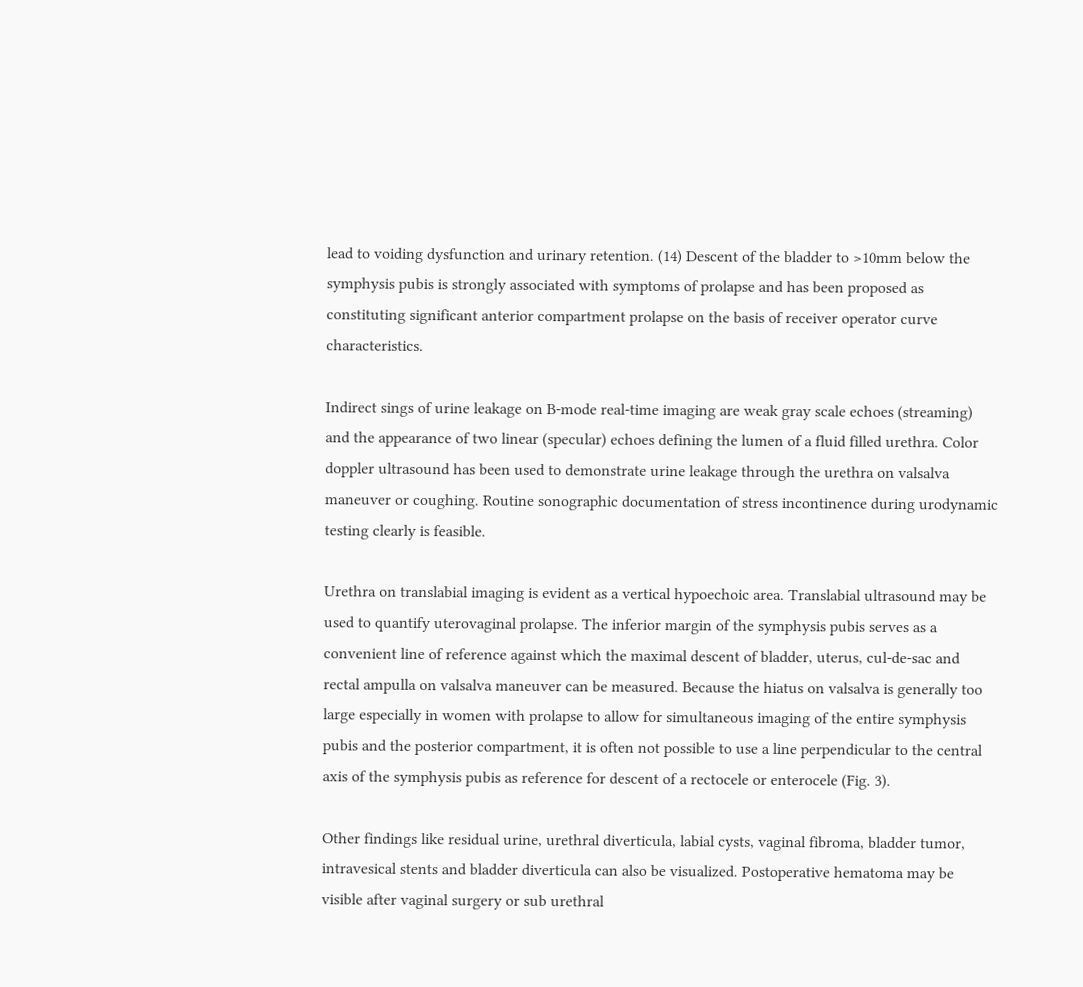lead to voiding dysfunction and urinary retention. (14) Descent of the bladder to >10mm below the symphysis pubis is strongly associated with symptoms of prolapse and has been proposed as constituting significant anterior compartment prolapse on the basis of receiver operator curve characteristics.

Indirect sings of urine leakage on B-mode real-time imaging are weak gray scale echoes (streaming) and the appearance of two linear (specular) echoes defining the lumen of a fluid filled urethra. Color doppler ultrasound has been used to demonstrate urine leakage through the urethra on valsalva maneuver or coughing. Routine sonographic documentation of stress incontinence during urodynamic testing clearly is feasible.

Urethra on translabial imaging is evident as a vertical hypoechoic area. Translabial ultrasound may be used to quantify uterovaginal prolapse. The inferior margin of the symphysis pubis serves as a convenient line of reference against which the maximal descent of bladder, uterus, cul-de-sac and rectal ampulla on valsalva maneuver can be measured. Because the hiatus on valsalva is generally too large especially in women with prolapse to allow for simultaneous imaging of the entire symphysis pubis and the posterior compartment, it is often not possible to use a line perpendicular to the central axis of the symphysis pubis as reference for descent of a rectocele or enterocele (Fig. 3).

Other findings like residual urine, urethral diverticula, labial cysts, vaginal fibroma, bladder tumor, intravesical stents and bladder diverticula can also be visualized. Postoperative hematoma may be visible after vaginal surgery or sub urethral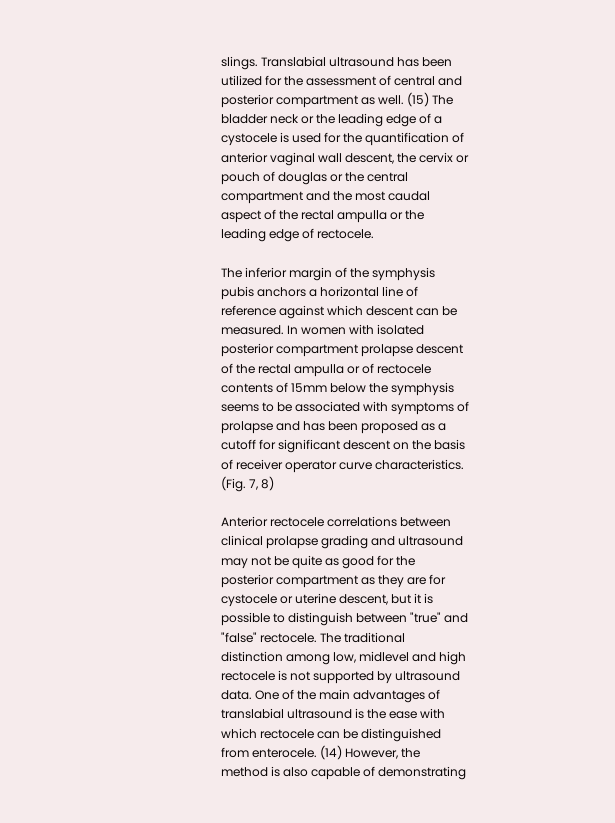slings. Translabial ultrasound has been utilized for the assessment of central and posterior compartment as well. (15) The bladder neck or the leading edge of a cystocele is used for the quantification of anterior vaginal wall descent, the cervix or pouch of douglas or the central compartment and the most caudal aspect of the rectal ampulla or the leading edge of rectocele.

The inferior margin of the symphysis pubis anchors a horizontal line of reference against which descent can be measured. In women with isolated posterior compartment prolapse descent of the rectal ampulla or of rectocele contents of 15mm below the symphysis seems to be associated with symptoms of prolapse and has been proposed as a cutoff for significant descent on the basis of receiver operator curve characteristics. (Fig. 7, 8)

Anterior rectocele correlations between clinical prolapse grading and ultrasound may not be quite as good for the posterior compartment as they are for cystocele or uterine descent, but it is possible to distinguish between "true" and "false" rectocele. The traditional distinction among low, midlevel and high rectocele is not supported by ultrasound data. One of the main advantages of translabial ultrasound is the ease with which rectocele can be distinguished from enterocele. (14) However, the method is also capable of demonstrating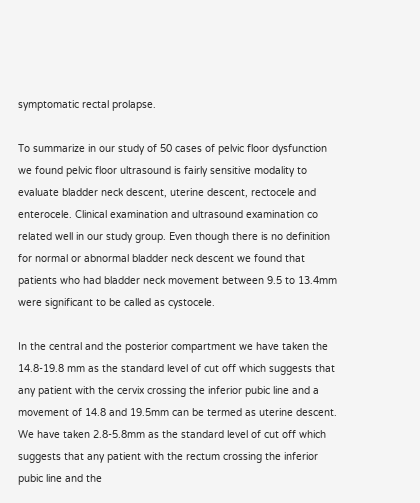symptomatic rectal prolapse.

To summarize in our study of 50 cases of pelvic floor dysfunction we found pelvic floor ultrasound is fairly sensitive modality to evaluate bladder neck descent, uterine descent, rectocele and enterocele. Clinical examination and ultrasound examination co related well in our study group. Even though there is no definition for normal or abnormal bladder neck descent we found that patients who had bladder neck movement between 9.5 to 13.4mm were significant to be called as cystocele.

In the central and the posterior compartment we have taken the 14.8-19.8 mm as the standard level of cut off which suggests that any patient with the cervix crossing the inferior pubic line and a movement of 14.8 and 19.5mm can be termed as uterine descent. We have taken 2.8-5.8mm as the standard level of cut off which suggests that any patient with the rectum crossing the inferior pubic line and the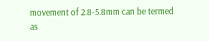movement of 2.8-5.8mm can be termed as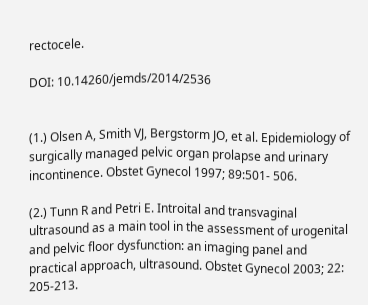rectocele.

DOI: 10.14260/jemds/2014/2536


(1.) Olsen A, Smith VJ, Bergstorm JO, et al. Epidemiology of surgically managed pelvic organ prolapse and urinary incontinence. Obstet Gynecol 1997; 89:501- 506.

(2.) Tunn R and Petri E. Introital and transvaginal ultrasound as a main tool in the assessment of urogenital and pelvic floor dysfunction: an imaging panel and practical approach, ultrasound. Obstet Gynecol 2003; 22: 205-213.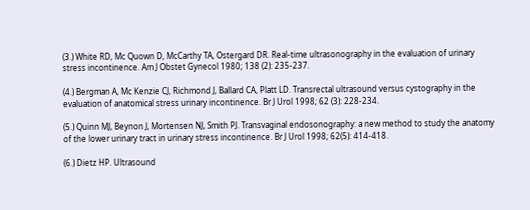(3.) White RD, Mc Quown D, McCarthy TA, Ostergard DR. Real-time ultrasonography in the evaluation of urinary stress incontinence. Am J Obstet Gynecol 1980; 138 (2): 235-237.

(4.) Bergman A, Mc Kenzie CJ, Richmond J, Ballard CA, Platt LD. Transrectal ultrasound versus cystography in the evaluation of anatomical stress urinary incontinence. Br J Urol 1998; 62 (3): 228-234.

(5.) Quinn MJ, Beynon J, Mortensen NJ, Smith PJ. Transvaginal endosonography: a new method to study the anatomy of the lower urinary tract in urinary stress incontinence. Br J Urol 1998; 62(5): 414-418.

(6.) Dietz HP. Ultrasound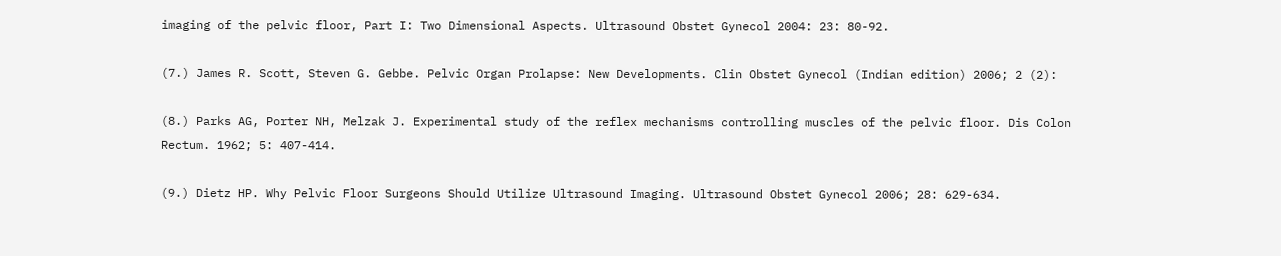imaging of the pelvic floor, Part I: Two Dimensional Aspects. Ultrasound Obstet Gynecol 2004: 23: 80-92.

(7.) James R. Scott, Steven G. Gebbe. Pelvic Organ Prolapse: New Developments. Clin Obstet Gynecol (Indian edition) 2006; 2 (2):

(8.) Parks AG, Porter NH, Melzak J. Experimental study of the reflex mechanisms controlling muscles of the pelvic floor. Dis Colon Rectum. 1962; 5: 407-414.

(9.) Dietz HP. Why Pelvic Floor Surgeons Should Utilize Ultrasound Imaging. Ultrasound Obstet Gynecol 2006; 28: 629-634.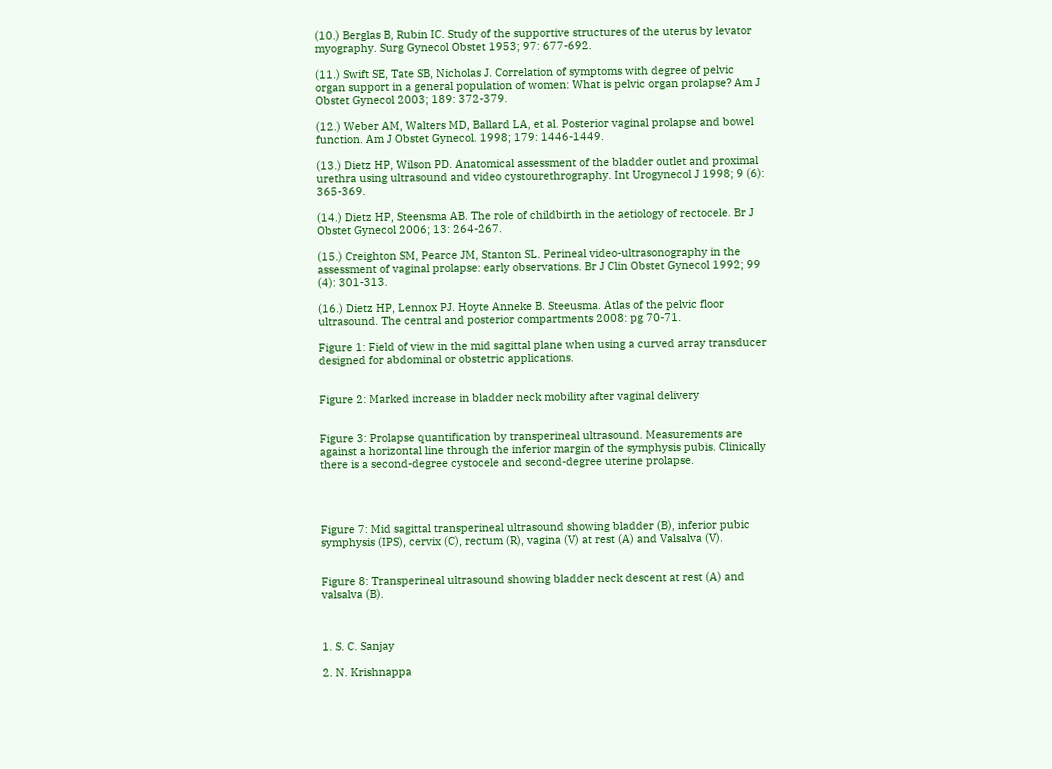(10.) Berglas B, Rubin IC. Study of the supportive structures of the uterus by levator myography. Surg Gynecol Obstet 1953; 97: 677-692.

(11.) Swift SE, Tate SB, Nicholas J. Correlation of symptoms with degree of pelvic organ support in a general population of women: What is pelvic organ prolapse? Am J Obstet Gynecol 2003; 189: 372-379.

(12.) Weber AM, Walters MD, Ballard LA, et al. Posterior vaginal prolapse and bowel function. Am J Obstet Gynecol. 1998; 179: 1446-1449.

(13.) Dietz HP, Wilson PD. Anatomical assessment of the bladder outlet and proximal urethra using ultrasound and video cystourethrography. Int Urogynecol J 1998; 9 (6): 365-369.

(14.) Dietz HP, Steensma AB. The role of childbirth in the aetiology of rectocele. Br J Obstet Gynecol 2006; 13: 264-267.

(15.) Creighton SM, Pearce JM, Stanton SL. Perineal video-ultrasonography in the assessment of vaginal prolapse: early observations. Br J Clin Obstet Gynecol 1992; 99 (4): 301-313.

(16.) Dietz HP, Lennox PJ. Hoyte Anneke B. Steeusma. Atlas of the pelvic floor ultrasound. The central and posterior compartments 2008: pg 70-71.

Figure 1: Field of view in the mid sagittal plane when using a curved array transducer designed for abdominal or obstetric applications.


Figure 2: Marked increase in bladder neck mobility after vaginal delivery


Figure 3: Prolapse quantification by transperineal ultrasound. Measurements are against a horizontal line through the inferior margin of the symphysis pubis. Clinically there is a second-degree cystocele and second-degree uterine prolapse.




Figure 7: Mid sagittal transperineal ultrasound showing bladder (B), inferior pubic symphysis (IPS), cervix (C), rectum (R), vagina (V) at rest (A) and Valsalva (V).


Figure 8: Transperineal ultrasound showing bladder neck descent at rest (A) and valsalva (B).



1. S. C. Sanjay

2. N. Krishnappa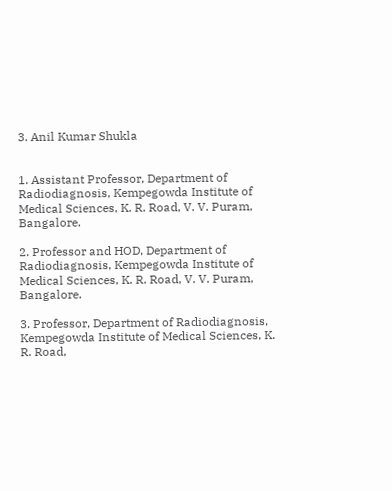3. Anil Kumar Shukla


1. Assistant Professor, Department of Radiodiagnosis, Kempegowda Institute of Medical Sciences, K. R. Road, V. V. Puram, Bangalore.

2. Professor and HOD, Department of Radiodiagnosis, Kempegowda Institute of Medical Sciences, K. R. Road, V. V. Puram, Bangalore.

3. Professor, Department of Radiodiagnosis, Kempegowda Institute of Medical Sciences, K. R. Road,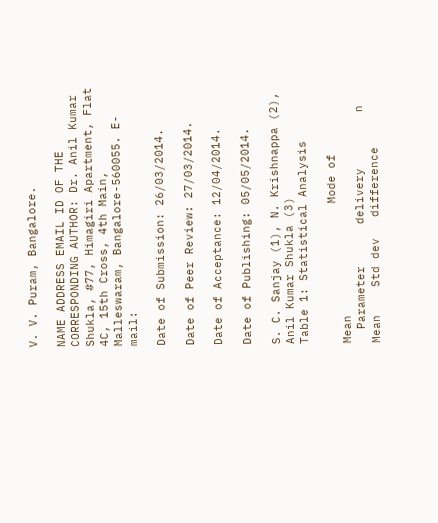V. V. Puram, Bangalore.

NAME ADDRESS EMAIL ID OF THE CORRESPONDING AUTHOR: Dr. Anil Kumar Shukla, #77, Himagiri Apartment, Flat 4C, 15th Cross, 4th Main, Malleswaram, Bangalore-560055. E-mail:

Date of Submission: 26/03/2014.

Date of Peer Review: 27/03/2014.

Date of Acceptance: 12/04/2014.

Date of Publishing: 05/05/2014.

S. C. Sanjay (1), N. Krishnappa (2), Anil Kumar Shukla (3)
Table 1: Statistical Analysis

                    Mode of                                Mean
  Parameter      delivery        n    Mean    Std dev   difference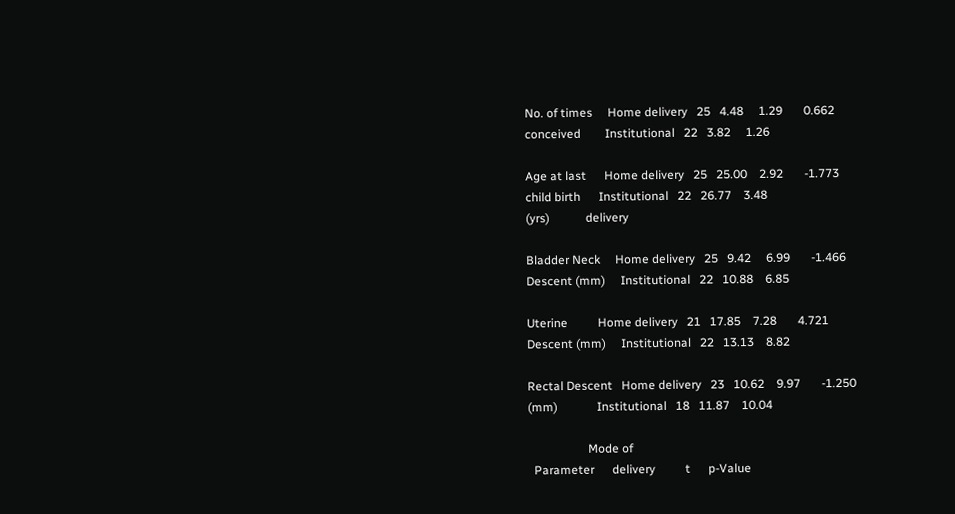No. of times     Home delivery   25   4.48     1.29       0.662
conceived        Institutional   22   3.82     1.26

Age at last      Home delivery   25   25.00    2.92       -1.773
child birth      Institutional   22   26.77    3.48
(yrs)            delivery

Bladder Neck     Home delivery   25   9.42     6.99       -1.466
Descent (mm)     Institutional   22   10.88    6.85

Uterine          Home delivery   21   17.85    7.28       4.721
Descent (mm)     Institutional   22   13.13    8.82

Rectal Descent   Home delivery   23   10.62    9.97       -1.250
(mm)             Institutional   18   11.87    10.04

                    Mode of
  Parameter      delivery          t      p-Value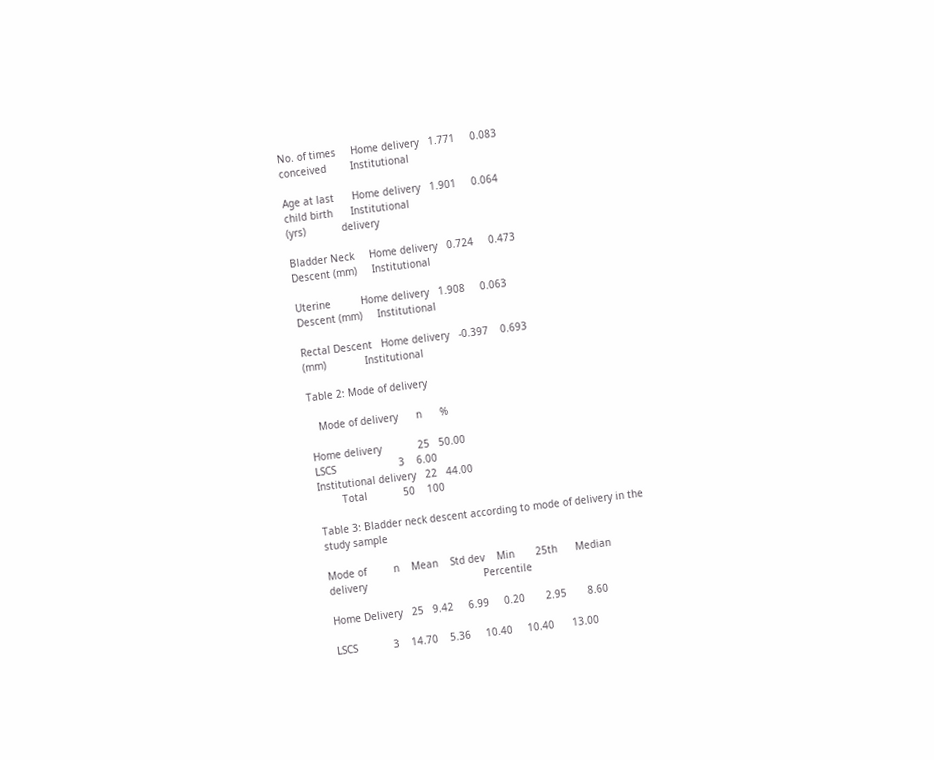No. of times     Home delivery   1.771     0.083
conceived        Institutional

Age at last      Home delivery   1.901     0.064
child birth      Institutional
(yrs)            delivery

Bladder Neck     Home delivery   0.724     0.473
Descent (mm)     Institutional

Uterine          Home delivery   1.908     0.063
Descent (mm)     Institutional

Rectal Descent   Home delivery   -0.397    0.693
(mm)             Institutional

Table 2: Mode of delivery

   Mode of delivery      n      %

Home delivery            25   50.00
LSCS                     3    6.00
Institutional delivery   22   44.00
        Total            50    100

Table 3: Bladder neck descent according to mode of delivery in the
study sample

Mode of         n    Mean    Std dev    Min       25th      Median
delivery                                       Percentile

Home Delivery   25   9.42     6.99     0.20       2.95       8.60

LSCS            3    14.70    5.36     10.40     10.40      13.00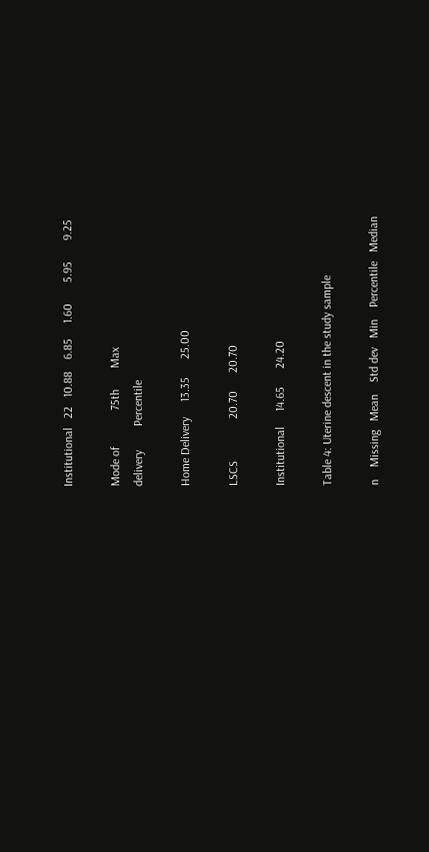Institutional   22   10.88    6.85     1.60       5.95       9.25

Mode of            75th       Max
delivery        Percentile

Home Delivery     13.35      25.00

LSCS              20.70      20.70

Institutional     14.65      24.20

Table 4: Uterine descent in the study sample

n    Missing   Mean    Std dev   Min    Percentile   Median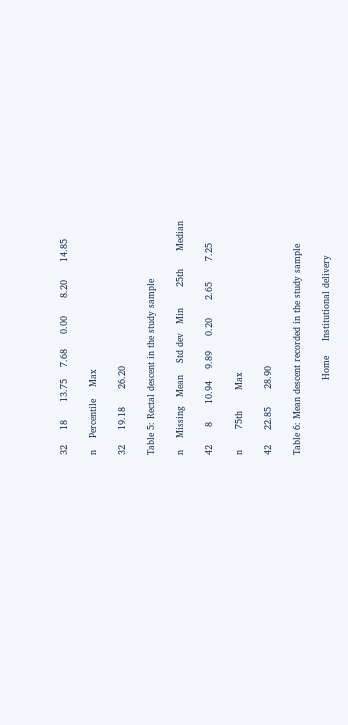32     18      13.75    7.68     0.00      8.20      14.85

n    Percentile    Max

32     19.18      26.20

Table 5: Rectal descent in the study sample

n    Missing   Mean    Std dev   Min       25th      Median

42      8      10.94    9.89     0.20      2.65       7.25

n       75th       Max

42     22.85      28.90

Table 6: Mean descent recorded in the study sample

                         Home     Institutional delivery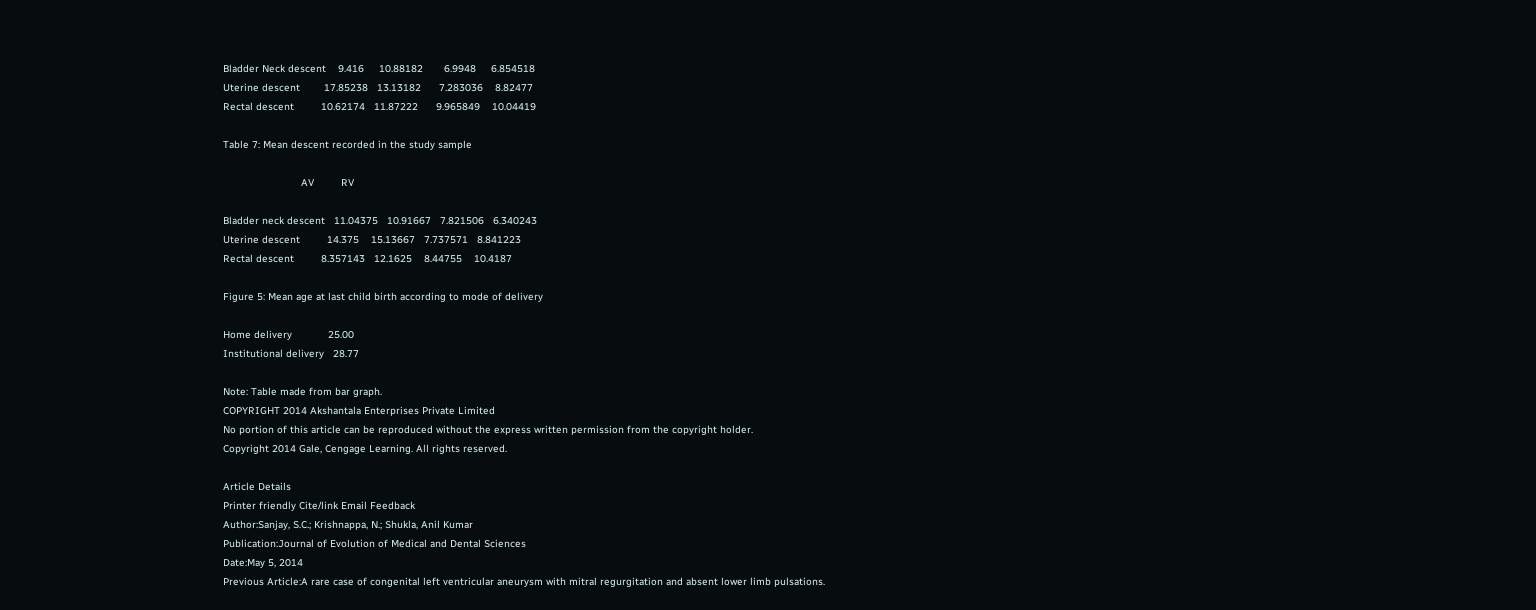Bladder Neck descent    9.416     10.88182       6.9948     6.854518
Uterine descent        17.85238   13.13182      7.283036    8.82477
Rectal descent         10.62174   11.87222      9.965849    10.04419

Table 7: Mean descent recorded in the study sample

                          AV         RV

Bladder neck descent   11.04375   10.91667   7.821506   6.340243
Uterine descent         14.375    15.13667   7.737571   8.841223
Rectal descent         8.357143   12.1625    8.44755    10.4187

Figure 5: Mean age at last child birth according to mode of delivery

Home delivery            25.00
Institutional delivery   28.77

Note: Table made from bar graph.
COPYRIGHT 2014 Akshantala Enterprises Private Limited
No portion of this article can be reproduced without the express written permission from the copyright holder.
Copyright 2014 Gale, Cengage Learning. All rights reserved.

Article Details
Printer friendly Cite/link Email Feedback
Author:Sanjay, S.C.; Krishnappa, N.; Shukla, Anil Kumar
Publication:Journal of Evolution of Medical and Dental Sciences
Date:May 5, 2014
Previous Article:A rare case of congenital left ventricular aneurysm with mitral regurgitation and absent lower limb pulsations.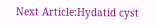Next Article:Hydatid cyst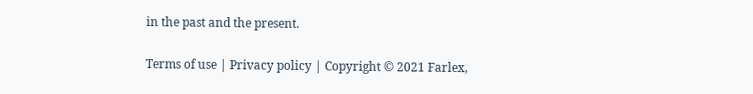in the past and the present.

Terms of use | Privacy policy | Copyright © 2021 Farlex,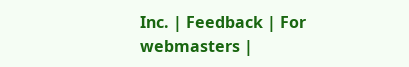Inc. | Feedback | For webmasters |